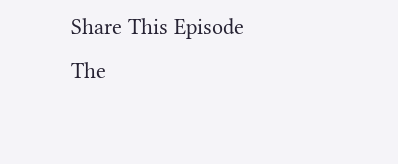Share This Episode
The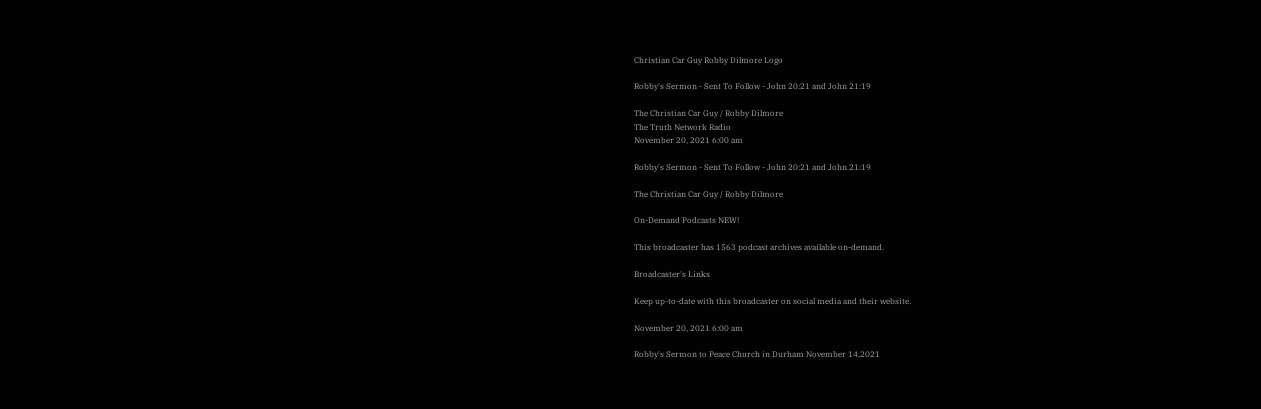Christian Car Guy Robby Dilmore Logo

Robby's Sermon - Sent To Follow - John 20:21 and John 21:19

The Christian Car Guy / Robby Dilmore
The Truth Network Radio
November 20, 2021 6:00 am

Robby's Sermon - Sent To Follow - John 20:21 and John 21:19

The Christian Car Guy / Robby Dilmore

On-Demand Podcasts NEW!

This broadcaster has 1563 podcast archives available on-demand.

Broadcaster's Links

Keep up-to-date with this broadcaster on social media and their website.

November 20, 2021 6:00 am

Robby's Sermon to Peace Church in Durham November 14,2021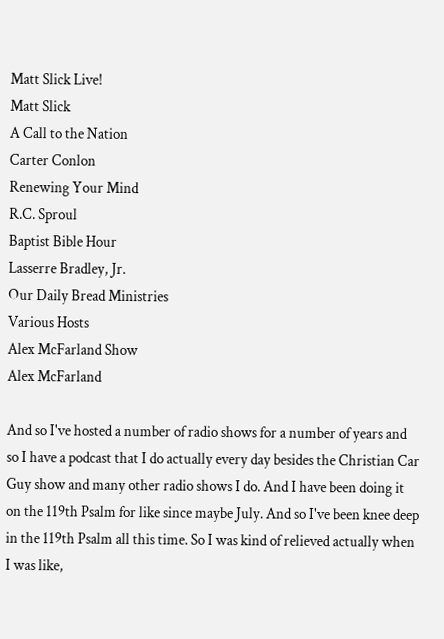Matt Slick Live!
Matt Slick
A Call to the Nation
Carter Conlon
Renewing Your Mind
R.C. Sproul
Baptist Bible Hour
Lasserre Bradley, Jr.
Our Daily Bread Ministries
Various Hosts
Alex McFarland Show
Alex McFarland

And so I've hosted a number of radio shows for a number of years and so I have a podcast that I do actually every day besides the Christian Car Guy show and many other radio shows I do. And I have been doing it on the 119th Psalm for like since maybe July. And so I've been knee deep in the 119th Psalm all this time. So I was kind of relieved actually when I was like,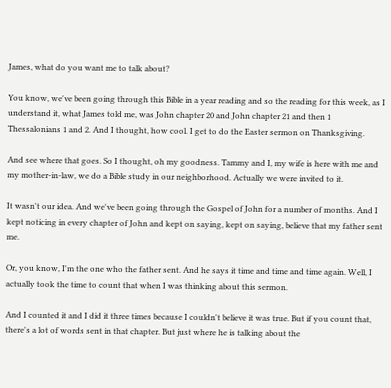James, what do you want me to talk about?

You know, we've been going through this Bible in a year reading and so the reading for this week, as I understand it, what James told me, was John chapter 20 and John chapter 21 and then 1 Thessalonians 1 and 2. And I thought, how cool. I get to do the Easter sermon on Thanksgiving.

And see where that goes. So I thought, oh my goodness. Tammy and I, my wife is here with me and my mother-in-law, we do a Bible study in our neighborhood. Actually we were invited to it.

It wasn't our idea. And we've been going through the Gospel of John for a number of months. And I kept noticing in every chapter of John and kept on saying, kept on saying, believe that my father sent me.

Or, you know, I'm the one who the father sent. And he says it time and time and time again. Well, I actually took the time to count that when I was thinking about this sermon.

And I counted it and I did it three times because I couldn't believe it was true. But if you count that, there's a lot of words sent in that chapter. But just where he is talking about the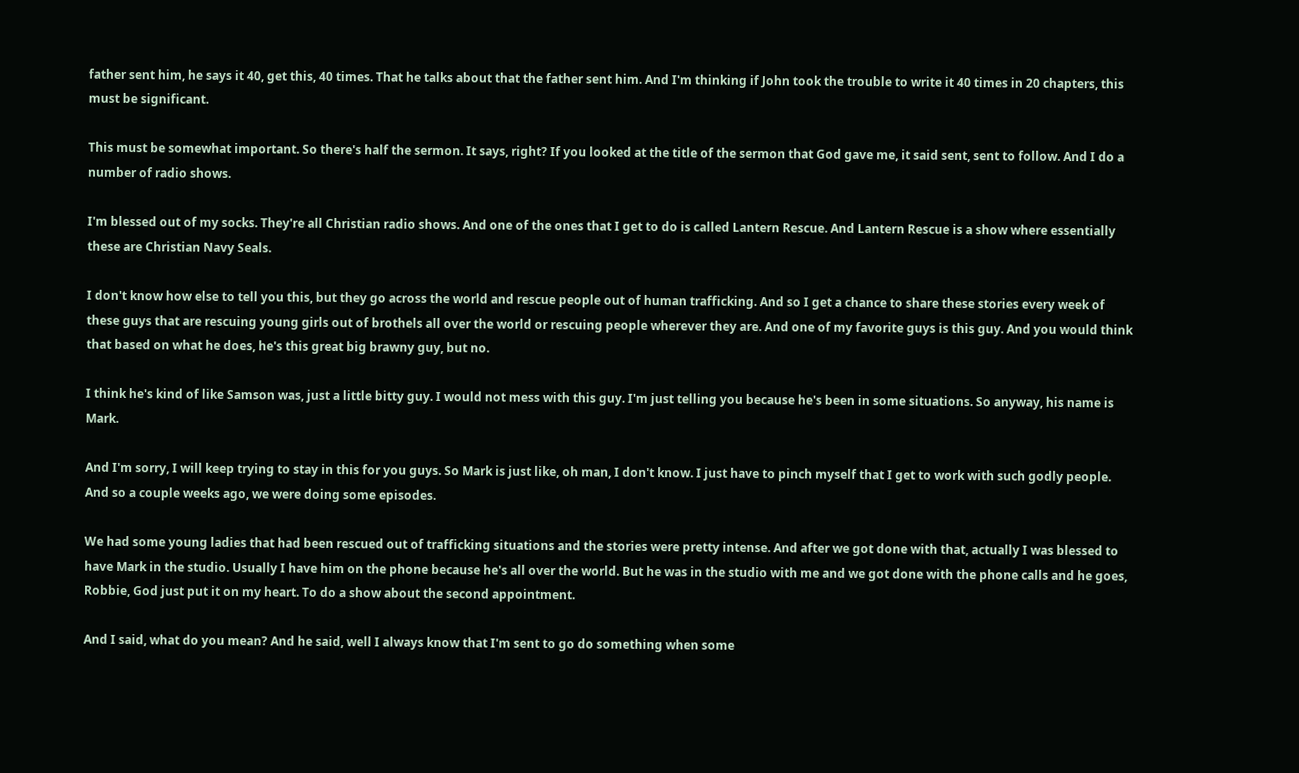father sent him, he says it 40, get this, 40 times. That he talks about that the father sent him. And I'm thinking if John took the trouble to write it 40 times in 20 chapters, this must be significant.

This must be somewhat important. So there's half the sermon. It says, right? If you looked at the title of the sermon that God gave me, it said sent, sent to follow. And I do a number of radio shows.

I'm blessed out of my socks. They're all Christian radio shows. And one of the ones that I get to do is called Lantern Rescue. And Lantern Rescue is a show where essentially these are Christian Navy Seals.

I don't know how else to tell you this, but they go across the world and rescue people out of human trafficking. And so I get a chance to share these stories every week of these guys that are rescuing young girls out of brothels all over the world or rescuing people wherever they are. And one of my favorite guys is this guy. And you would think that based on what he does, he's this great big brawny guy, but no.

I think he's kind of like Samson was, just a little bitty guy. I would not mess with this guy. I'm just telling you because he's been in some situations. So anyway, his name is Mark.

And I'm sorry, I will keep trying to stay in this for you guys. So Mark is just like, oh man, I don't know. I just have to pinch myself that I get to work with such godly people. And so a couple weeks ago, we were doing some episodes.

We had some young ladies that had been rescued out of trafficking situations and the stories were pretty intense. And after we got done with that, actually I was blessed to have Mark in the studio. Usually I have him on the phone because he's all over the world. But he was in the studio with me and we got done with the phone calls and he goes, Robbie, God just put it on my heart. To do a show about the second appointment.

And I said, what do you mean? And he said, well I always know that I'm sent to go do something when some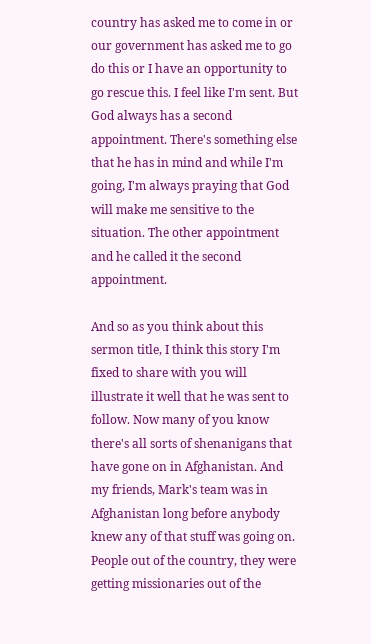country has asked me to come in or our government has asked me to go do this or I have an opportunity to go rescue this. I feel like I'm sent. But God always has a second appointment. There's something else that he has in mind and while I'm going, I'm always praying that God will make me sensitive to the situation. The other appointment and he called it the second appointment.

And so as you think about this sermon title, I think this story I'm fixed to share with you will illustrate it well that he was sent to follow. Now many of you know there's all sorts of shenanigans that have gone on in Afghanistan. And my friends, Mark's team was in Afghanistan long before anybody knew any of that stuff was going on. People out of the country, they were getting missionaries out of the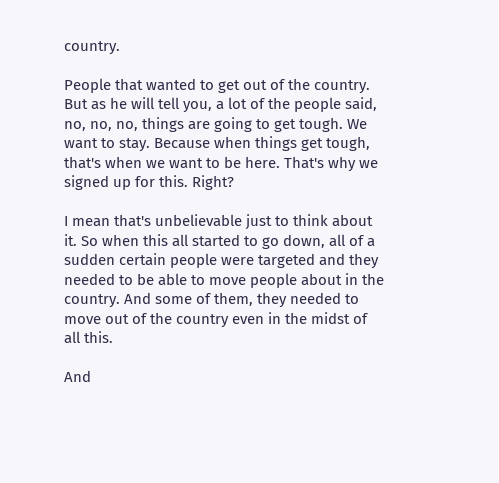country.

People that wanted to get out of the country. But as he will tell you, a lot of the people said, no, no, no, things are going to get tough. We want to stay. Because when things get tough, that's when we want to be here. That's why we signed up for this. Right?

I mean that's unbelievable just to think about it. So when this all started to go down, all of a sudden certain people were targeted and they needed to be able to move people about in the country. And some of them, they needed to move out of the country even in the midst of all this.

And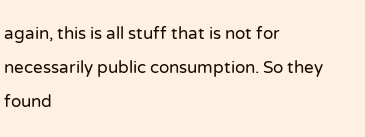again, this is all stuff that is not for necessarily public consumption. So they found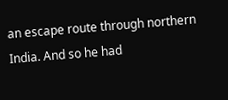an escape route through northern India. And so he had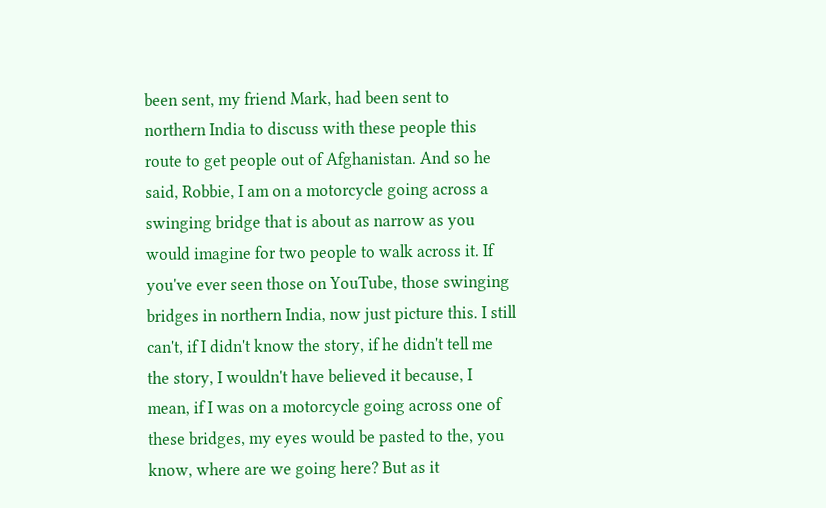been sent, my friend Mark, had been sent to northern India to discuss with these people this route to get people out of Afghanistan. And so he said, Robbie, I am on a motorcycle going across a swinging bridge that is about as narrow as you would imagine for two people to walk across it. If you've ever seen those on YouTube, those swinging bridges in northern India, now just picture this. I still can't, if I didn't know the story, if he didn't tell me the story, I wouldn't have believed it because, I mean, if I was on a motorcycle going across one of these bridges, my eyes would be pasted to the, you know, where are we going here? But as it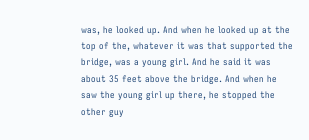was, he looked up. And when he looked up at the top of the, whatever it was that supported the bridge, was a young girl. And he said it was about 35 feet above the bridge. And when he saw the young girl up there, he stopped the other guy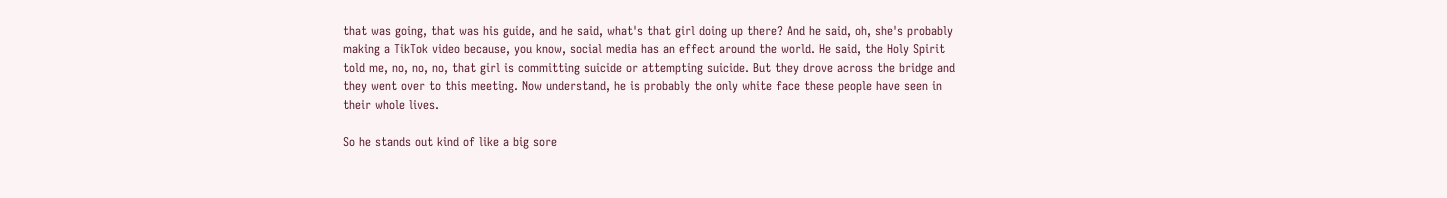that was going, that was his guide, and he said, what's that girl doing up there? And he said, oh, she's probably making a TikTok video because, you know, social media has an effect around the world. He said, the Holy Spirit told me, no, no, no, that girl is committing suicide or attempting suicide. But they drove across the bridge and they went over to this meeting. Now understand, he is probably the only white face these people have seen in their whole lives.

So he stands out kind of like a big sore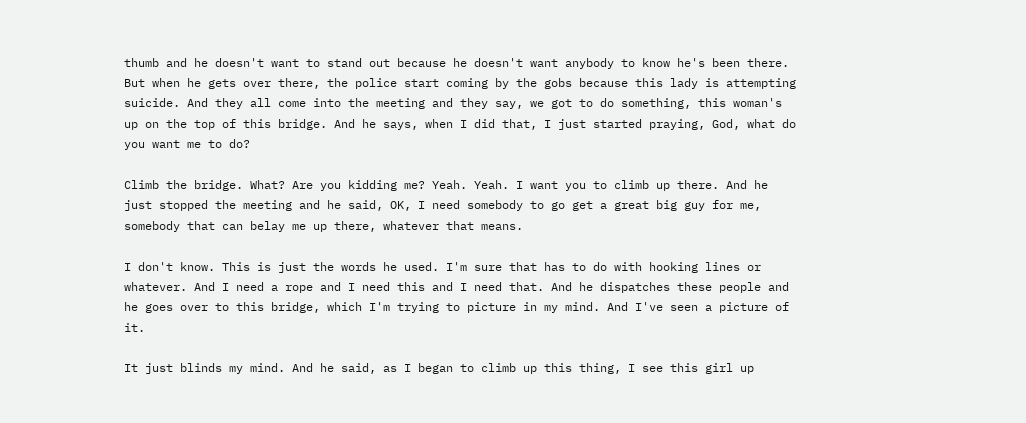thumb and he doesn't want to stand out because he doesn't want anybody to know he's been there. But when he gets over there, the police start coming by the gobs because this lady is attempting suicide. And they all come into the meeting and they say, we got to do something, this woman's up on the top of this bridge. And he says, when I did that, I just started praying, God, what do you want me to do?

Climb the bridge. What? Are you kidding me? Yeah. Yeah. I want you to climb up there. And he just stopped the meeting and he said, OK, I need somebody to go get a great big guy for me, somebody that can belay me up there, whatever that means.

I don't know. This is just the words he used. I'm sure that has to do with hooking lines or whatever. And I need a rope and I need this and I need that. And he dispatches these people and he goes over to this bridge, which I'm trying to picture in my mind. And I've seen a picture of it.

It just blinds my mind. And he said, as I began to climb up this thing, I see this girl up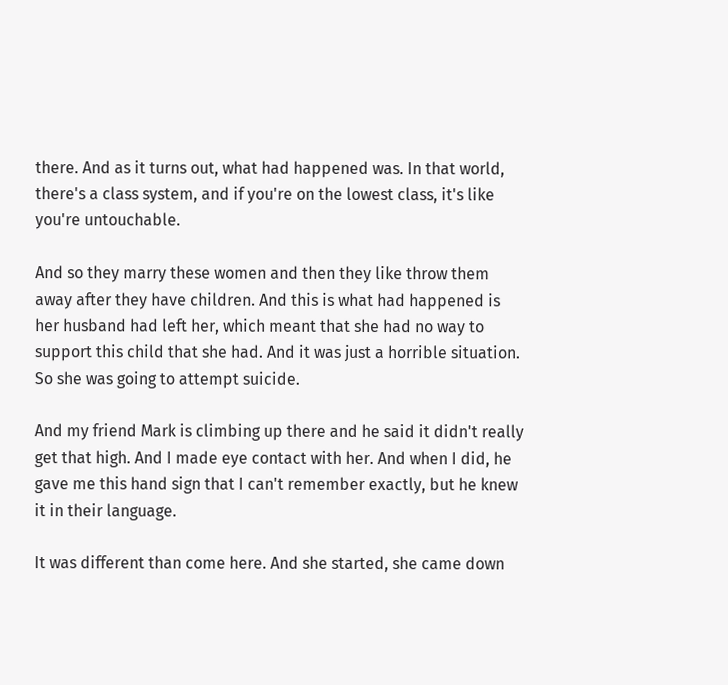there. And as it turns out, what had happened was. In that world, there's a class system, and if you're on the lowest class, it's like you're untouchable.

And so they marry these women and then they like throw them away after they have children. And this is what had happened is her husband had left her, which meant that she had no way to support this child that she had. And it was just a horrible situation. So she was going to attempt suicide.

And my friend Mark is climbing up there and he said it didn't really get that high. And I made eye contact with her. And when I did, he gave me this hand sign that I can't remember exactly, but he knew it in their language.

It was different than come here. And she started, she came down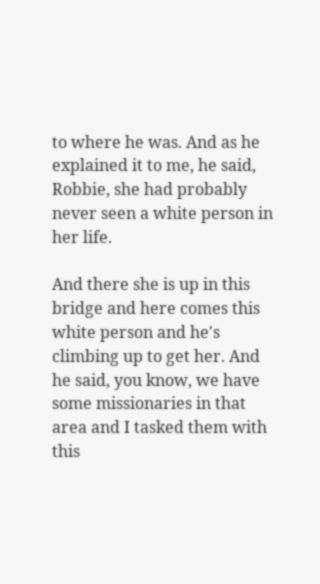to where he was. And as he explained it to me, he said, Robbie, she had probably never seen a white person in her life.

And there she is up in this bridge and here comes this white person and he's climbing up to get her. And he said, you know, we have some missionaries in that area and I tasked them with this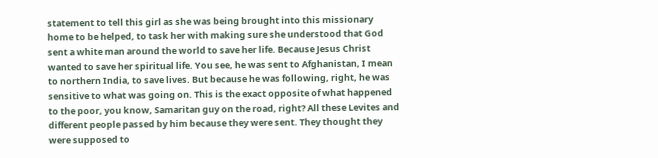statement to tell this girl as she was being brought into this missionary home to be helped, to task her with making sure she understood that God sent a white man around the world to save her life. Because Jesus Christ wanted to save her spiritual life. You see, he was sent to Afghanistan, I mean to northern India, to save lives. But because he was following, right, he was sensitive to what was going on. This is the exact opposite of what happened to the poor, you know, Samaritan guy on the road, right? All these Levites and different people passed by him because they were sent. They thought they were supposed to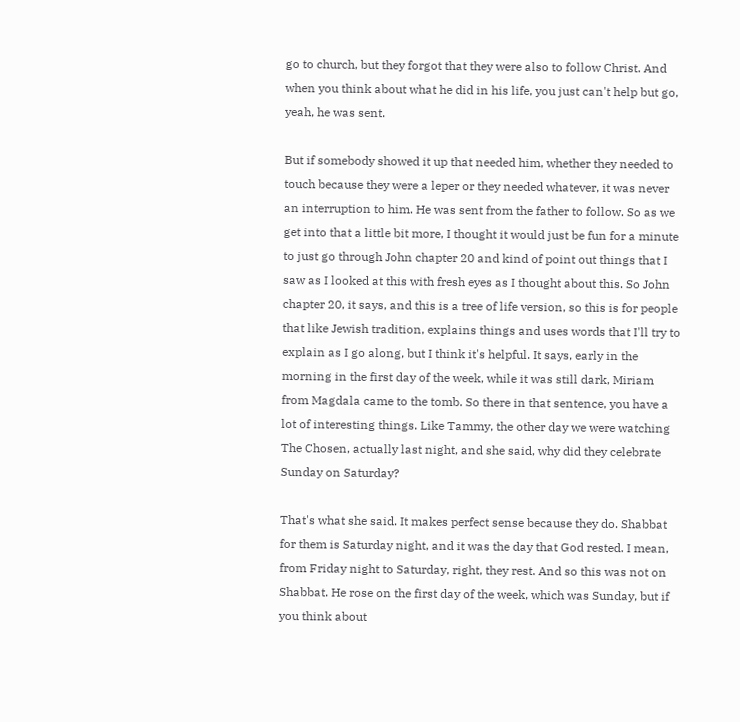go to church, but they forgot that they were also to follow Christ. And when you think about what he did in his life, you just can't help but go, yeah, he was sent.

But if somebody showed it up that needed him, whether they needed to touch because they were a leper or they needed whatever, it was never an interruption to him. He was sent from the father to follow. So as we get into that a little bit more, I thought it would just be fun for a minute to just go through John chapter 20 and kind of point out things that I saw as I looked at this with fresh eyes as I thought about this. So John chapter 20, it says, and this is a tree of life version, so this is for people that like Jewish tradition, explains things and uses words that I'll try to explain as I go along, but I think it's helpful. It says, early in the morning in the first day of the week, while it was still dark, Miriam from Magdala came to the tomb. So there in that sentence, you have a lot of interesting things. Like Tammy, the other day we were watching The Chosen, actually last night, and she said, why did they celebrate Sunday on Saturday?

That's what she said. It makes perfect sense because they do. Shabbat for them is Saturday night, and it was the day that God rested. I mean, from Friday night to Saturday, right, they rest. And so this was not on Shabbat. He rose on the first day of the week, which was Sunday, but if you think about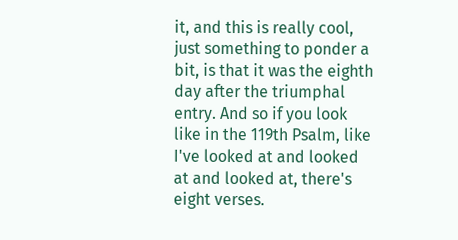it, and this is really cool, just something to ponder a bit, is that it was the eighth day after the triumphal entry. And so if you look like in the 119th Psalm, like I've looked at and looked at and looked at, there's eight verses.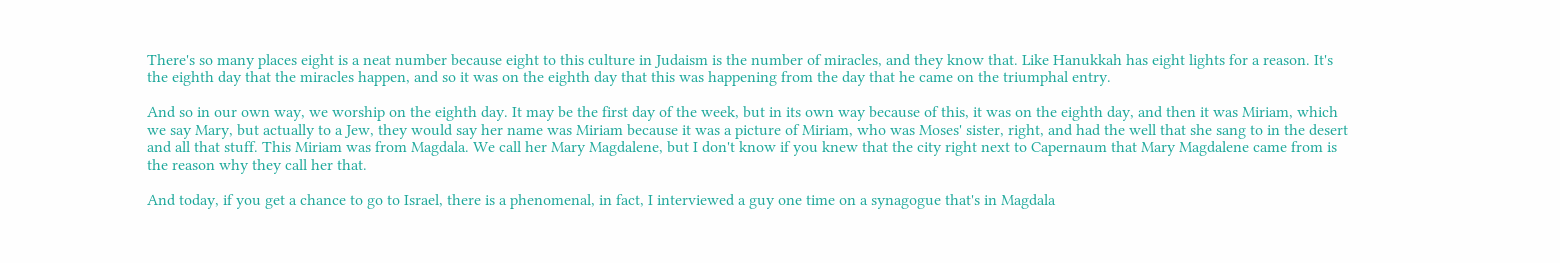There's so many places eight is a neat number because eight to this culture in Judaism is the number of miracles, and they know that. Like Hanukkah has eight lights for a reason. It's the eighth day that the miracles happen, and so it was on the eighth day that this was happening from the day that he came on the triumphal entry.

And so in our own way, we worship on the eighth day. It may be the first day of the week, but in its own way because of this, it was on the eighth day, and then it was Miriam, which we say Mary, but actually to a Jew, they would say her name was Miriam because it was a picture of Miriam, who was Moses' sister, right, and had the well that she sang to in the desert and all that stuff. This Miriam was from Magdala. We call her Mary Magdalene, but I don't know if you knew that the city right next to Capernaum that Mary Magdalene came from is the reason why they call her that.

And today, if you get a chance to go to Israel, there is a phenomenal, in fact, I interviewed a guy one time on a synagogue that's in Magdala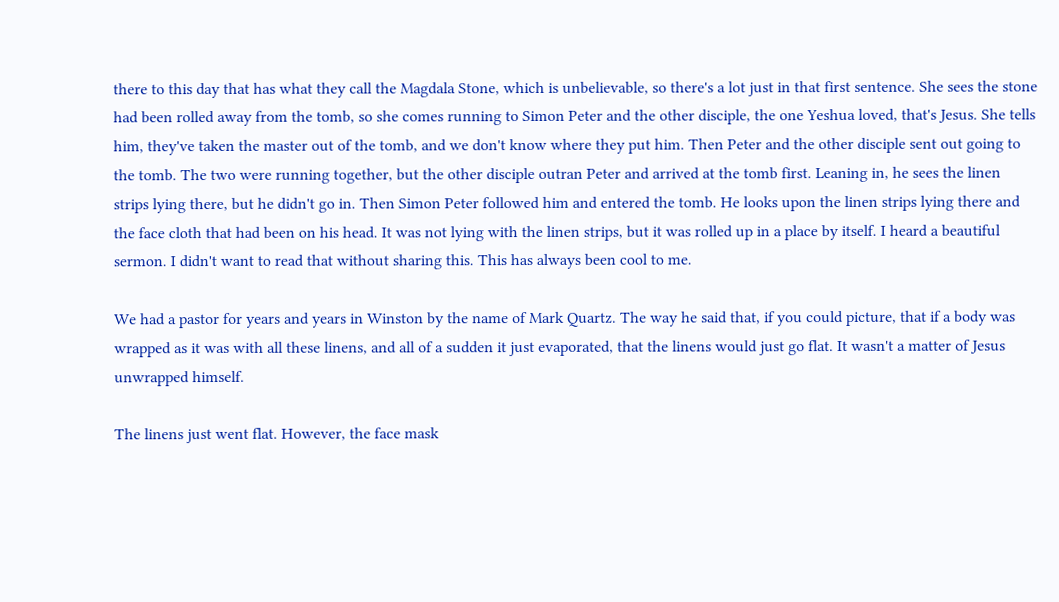there to this day that has what they call the Magdala Stone, which is unbelievable, so there's a lot just in that first sentence. She sees the stone had been rolled away from the tomb, so she comes running to Simon Peter and the other disciple, the one Yeshua loved, that's Jesus. She tells him, they've taken the master out of the tomb, and we don't know where they put him. Then Peter and the other disciple sent out going to the tomb. The two were running together, but the other disciple outran Peter and arrived at the tomb first. Leaning in, he sees the linen strips lying there, but he didn't go in. Then Simon Peter followed him and entered the tomb. He looks upon the linen strips lying there and the face cloth that had been on his head. It was not lying with the linen strips, but it was rolled up in a place by itself. I heard a beautiful sermon. I didn't want to read that without sharing this. This has always been cool to me.

We had a pastor for years and years in Winston by the name of Mark Quartz. The way he said that, if you could picture, that if a body was wrapped as it was with all these linens, and all of a sudden it just evaporated, that the linens would just go flat. It wasn't a matter of Jesus unwrapped himself.

The linens just went flat. However, the face mask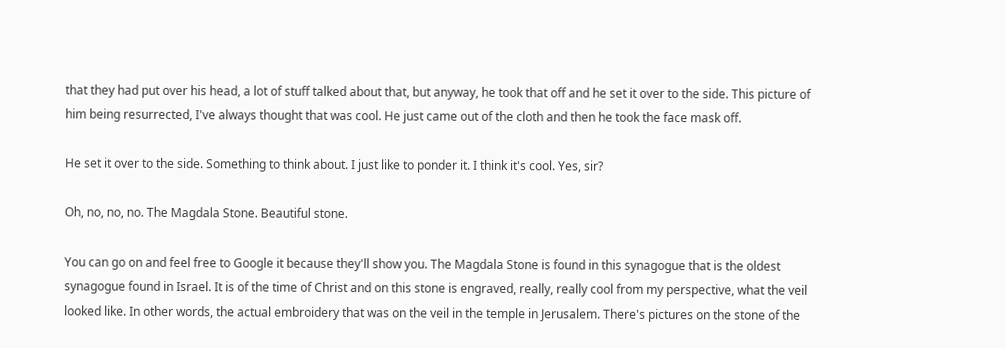that they had put over his head, a lot of stuff talked about that, but anyway, he took that off and he set it over to the side. This picture of him being resurrected, I've always thought that was cool. He just came out of the cloth and then he took the face mask off.

He set it over to the side. Something to think about. I just like to ponder it. I think it's cool. Yes, sir?

Oh, no, no, no. The Magdala Stone. Beautiful stone.

You can go on and feel free to Google it because they'll show you. The Magdala Stone is found in this synagogue that is the oldest synagogue found in Israel. It is of the time of Christ and on this stone is engraved, really, really cool from my perspective, what the veil looked like. In other words, the actual embroidery that was on the veil in the temple in Jerusalem. There's pictures on the stone of the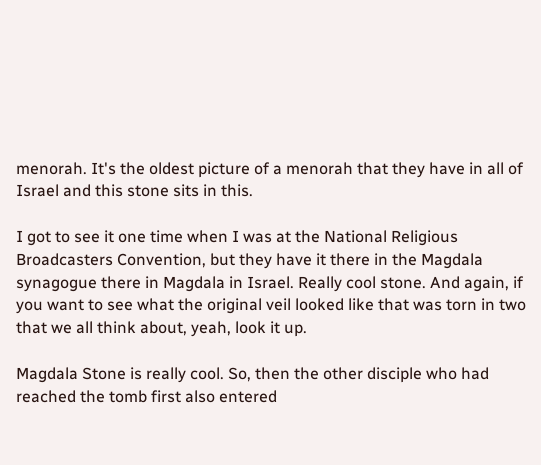menorah. It's the oldest picture of a menorah that they have in all of Israel and this stone sits in this.

I got to see it one time when I was at the National Religious Broadcasters Convention, but they have it there in the Magdala synagogue there in Magdala in Israel. Really cool stone. And again, if you want to see what the original veil looked like that was torn in two that we all think about, yeah, look it up.

Magdala Stone is really cool. So, then the other disciple who had reached the tomb first also entered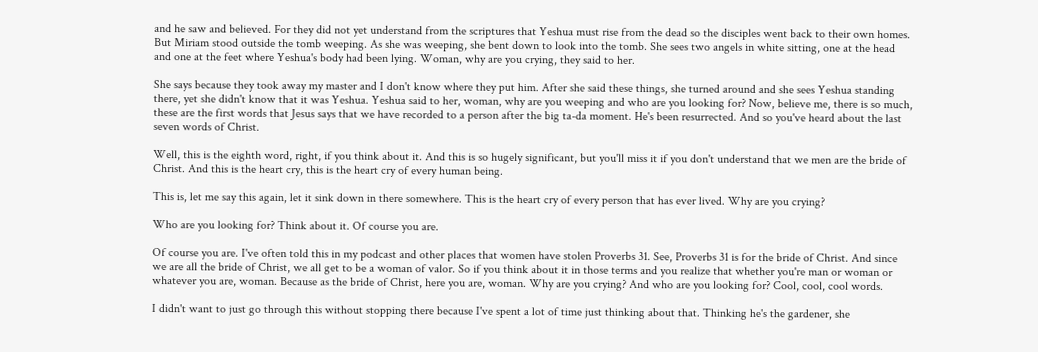and he saw and believed. For they did not yet understand from the scriptures that Yeshua must rise from the dead so the disciples went back to their own homes. But Miriam stood outside the tomb weeping. As she was weeping, she bent down to look into the tomb. She sees two angels in white sitting, one at the head and one at the feet where Yeshua's body had been lying. Woman, why are you crying, they said to her.

She says because they took away my master and I don't know where they put him. After she said these things, she turned around and she sees Yeshua standing there, yet she didn't know that it was Yeshua. Yeshua said to her, woman, why are you weeping and who are you looking for? Now, believe me, there is so much, these are the first words that Jesus says that we have recorded to a person after the big ta-da moment. He's been resurrected. And so you've heard about the last seven words of Christ.

Well, this is the eighth word, right, if you think about it. And this is so hugely significant, but you'll miss it if you don't understand that we men are the bride of Christ. And this is the heart cry, this is the heart cry of every human being.

This is, let me say this again, let it sink down in there somewhere. This is the heart cry of every person that has ever lived. Why are you crying?

Who are you looking for? Think about it. Of course you are.

Of course you are. I've often told this in my podcast and other places that women have stolen Proverbs 31. See, Proverbs 31 is for the bride of Christ. And since we are all the bride of Christ, we all get to be a woman of valor. So if you think about it in those terms and you realize that whether you're man or woman or whatever you are, woman. Because as the bride of Christ, here you are, woman. Why are you crying? And who are you looking for? Cool, cool, cool words.

I didn't want to just go through this without stopping there because I've spent a lot of time just thinking about that. Thinking he's the gardener, she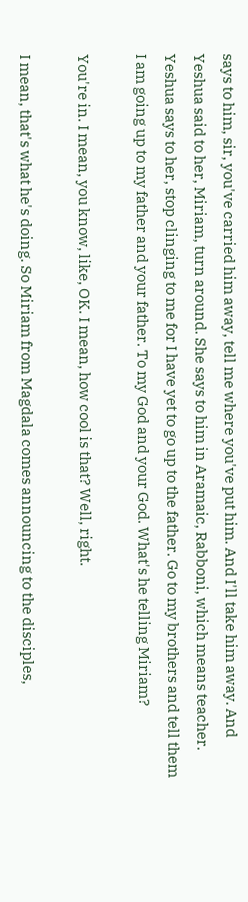says to him, sir, you've carried him away, tell me where you've put him. And I'll take him away. And Yeshua said to her, Miriam, turn around. She says to him in Aramaic, Rabboni, which means teacher. Yeshua says to her, stop clinging to me for I have yet to go up to the father. Go to my brothers and tell them I am going up to my father and your father. To my God and your God. What's he telling Miriam?

You're in. I mean, you know, like, OK. I mean, how cool is that? Well, right.

I mean, that's what he's doing. So Miriam from Magdala comes announcing to the disciples,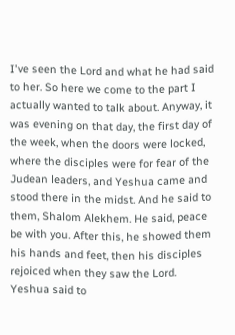I've seen the Lord and what he had said to her. So here we come to the part I actually wanted to talk about. Anyway, it was evening on that day, the first day of the week, when the doors were locked, where the disciples were for fear of the Judean leaders, and Yeshua came and stood there in the midst. And he said to them, Shalom Alekhem. He said, peace be with you. After this, he showed them his hands and feet, then his disciples rejoiced when they saw the Lord. Yeshua said to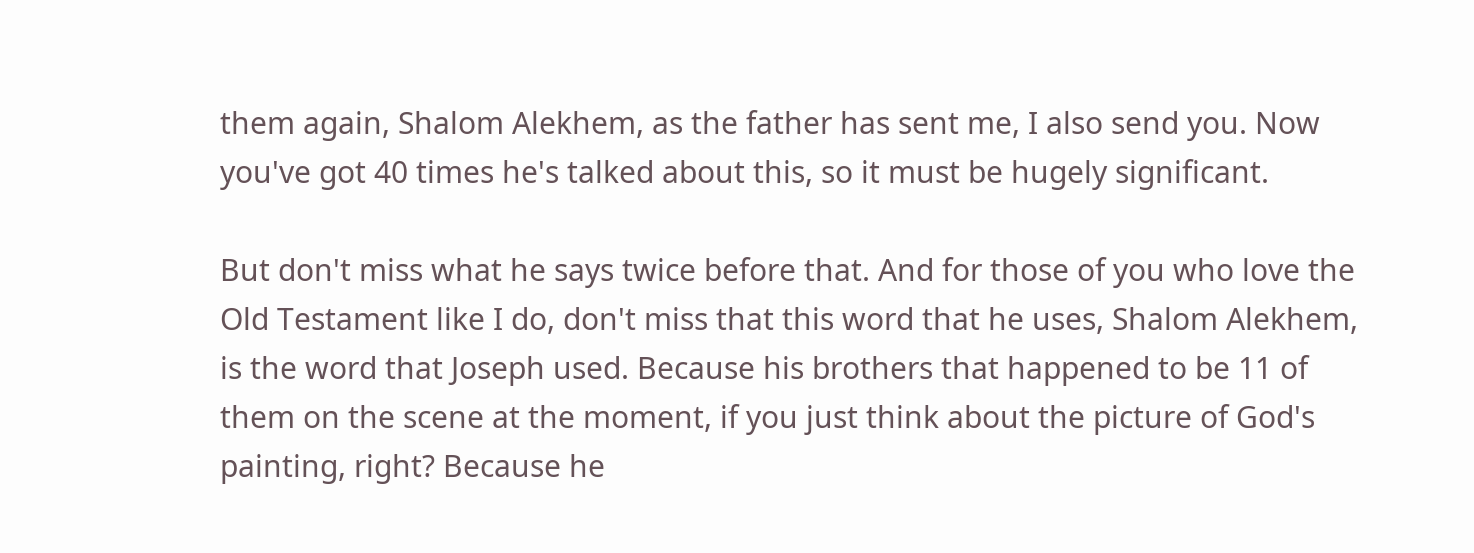them again, Shalom Alekhem, as the father has sent me, I also send you. Now you've got 40 times he's talked about this, so it must be hugely significant.

But don't miss what he says twice before that. And for those of you who love the Old Testament like I do, don't miss that this word that he uses, Shalom Alekhem, is the word that Joseph used. Because his brothers that happened to be 11 of them on the scene at the moment, if you just think about the picture of God's painting, right? Because he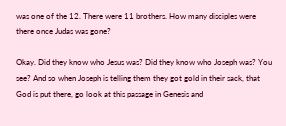was one of the 12. There were 11 brothers. How many disciples were there once Judas was gone?

Okay. Did they know who Jesus was? Did they know who Joseph was? You see? And so when Joseph is telling them they got gold in their sack, that God is put there, go look at this passage in Genesis and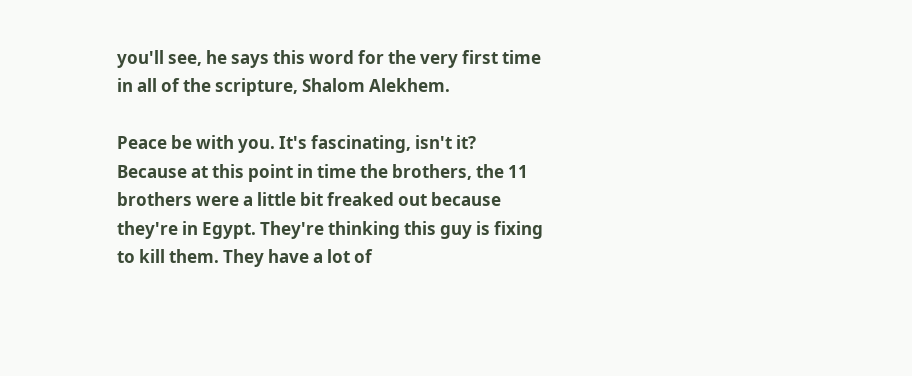you'll see, he says this word for the very first time in all of the scripture, Shalom Alekhem.

Peace be with you. It's fascinating, isn't it? Because at this point in time the brothers, the 11 brothers were a little bit freaked out because they're in Egypt. They're thinking this guy is fixing to kill them. They have a lot of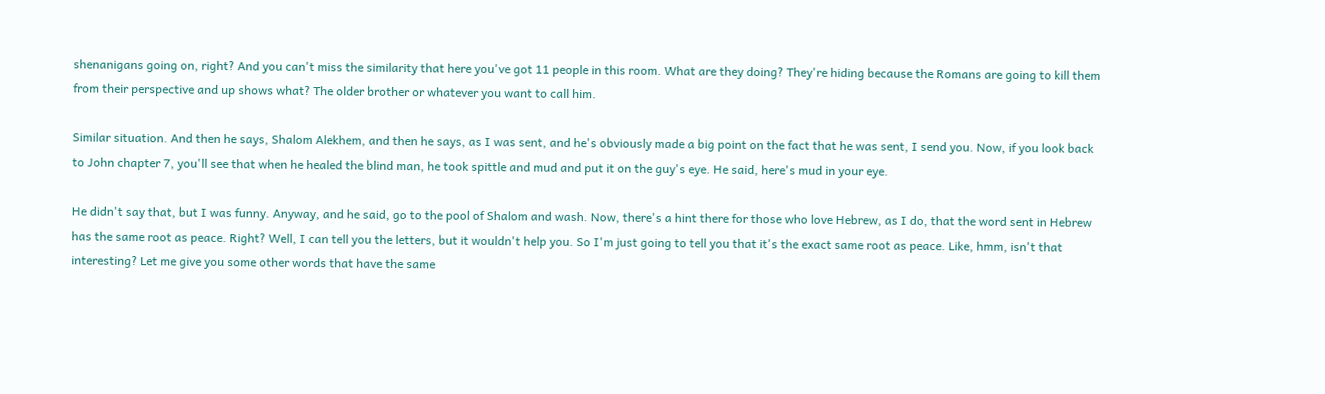shenanigans going on, right? And you can't miss the similarity that here you've got 11 people in this room. What are they doing? They're hiding because the Romans are going to kill them from their perspective and up shows what? The older brother or whatever you want to call him.

Similar situation. And then he says, Shalom Alekhem, and then he says, as I was sent, and he's obviously made a big point on the fact that he was sent, I send you. Now, if you look back to John chapter 7, you'll see that when he healed the blind man, he took spittle and mud and put it on the guy's eye. He said, here's mud in your eye.

He didn't say that, but I was funny. Anyway, and he said, go to the pool of Shalom and wash. Now, there's a hint there for those who love Hebrew, as I do, that the word sent in Hebrew has the same root as peace. Right? Well, I can tell you the letters, but it wouldn't help you. So I'm just going to tell you that it's the exact same root as peace. Like, hmm, isn't that interesting? Let me give you some other words that have the same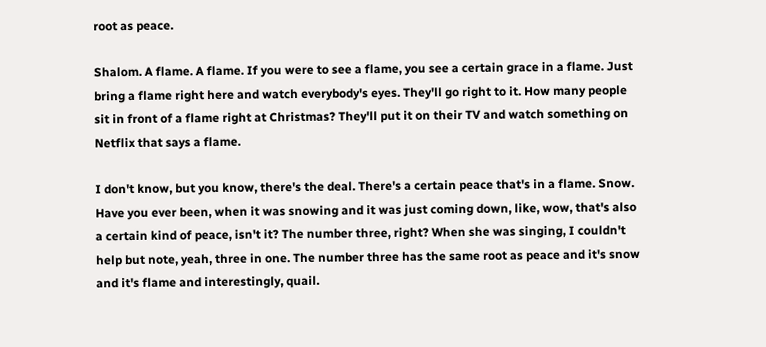root as peace.

Shalom. A flame. A flame. If you were to see a flame, you see a certain grace in a flame. Just bring a flame right here and watch everybody's eyes. They'll go right to it. How many people sit in front of a flame right at Christmas? They'll put it on their TV and watch something on Netflix that says a flame.

I don't know, but you know, there's the deal. There's a certain peace that's in a flame. Snow. Have you ever been, when it was snowing and it was just coming down, like, wow, that's also a certain kind of peace, isn't it? The number three, right? When she was singing, I couldn't help but note, yeah, three in one. The number three has the same root as peace and it's snow and it's flame and interestingly, quail.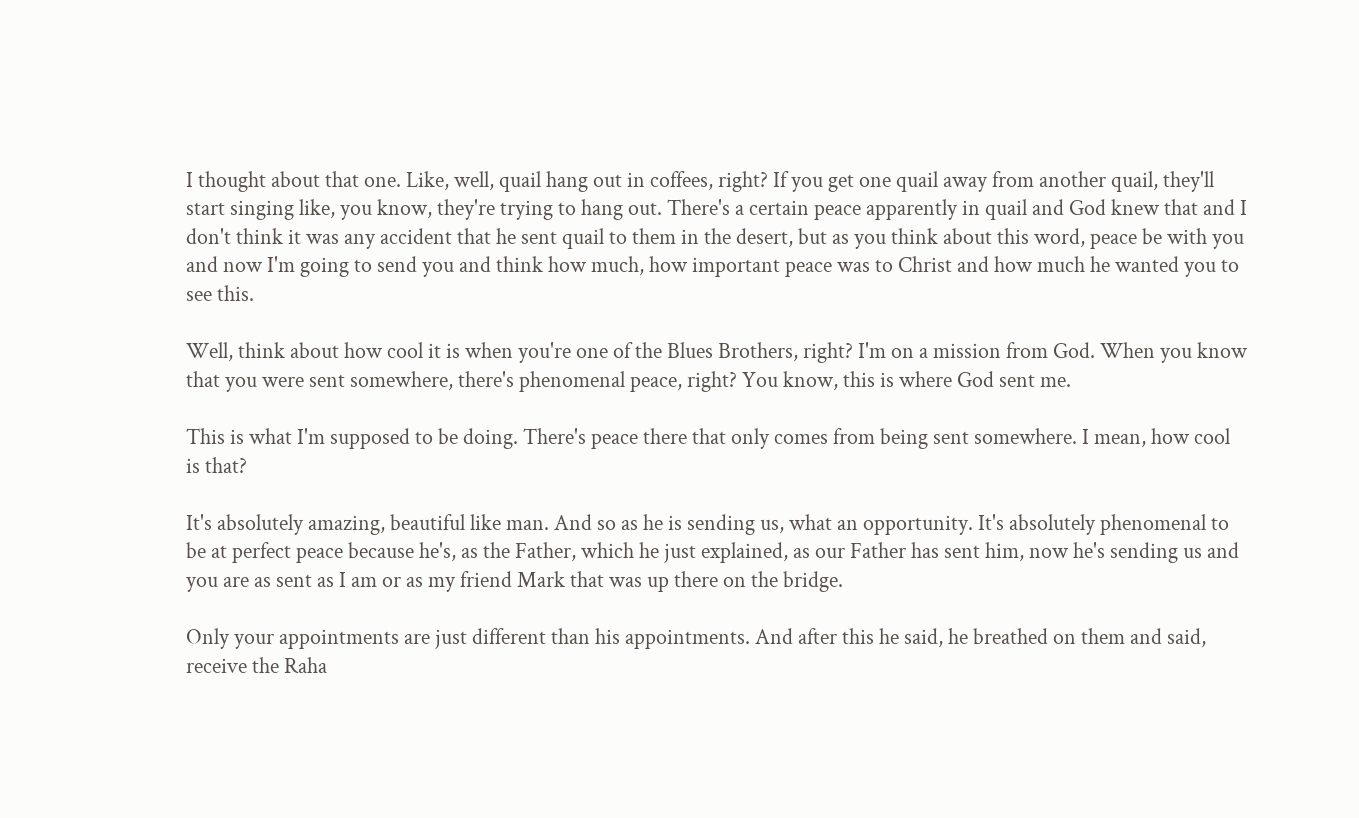I thought about that one. Like, well, quail hang out in coffees, right? If you get one quail away from another quail, they'll start singing like, you know, they're trying to hang out. There's a certain peace apparently in quail and God knew that and I don't think it was any accident that he sent quail to them in the desert, but as you think about this word, peace be with you and now I'm going to send you and think how much, how important peace was to Christ and how much he wanted you to see this.

Well, think about how cool it is when you're one of the Blues Brothers, right? I'm on a mission from God. When you know that you were sent somewhere, there's phenomenal peace, right? You know, this is where God sent me.

This is what I'm supposed to be doing. There's peace there that only comes from being sent somewhere. I mean, how cool is that?

It's absolutely amazing, beautiful like man. And so as he is sending us, what an opportunity. It's absolutely phenomenal to be at perfect peace because he's, as the Father, which he just explained, as our Father has sent him, now he's sending us and you are as sent as I am or as my friend Mark that was up there on the bridge.

Only your appointments are just different than his appointments. And after this he said, he breathed on them and said, receive the Raha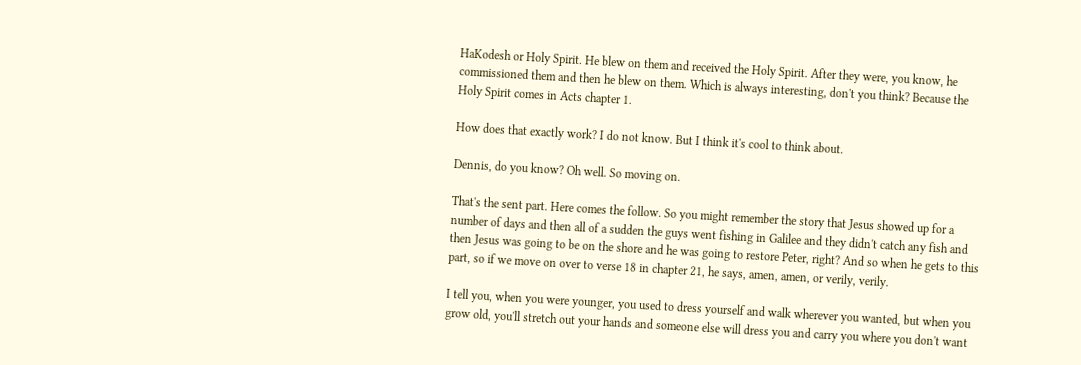HaKodesh or Holy Spirit. He blew on them and received the Holy Spirit. After they were, you know, he commissioned them and then he blew on them. Which is always interesting, don't you think? Because the Holy Spirit comes in Acts chapter 1.

How does that exactly work? I do not know. But I think it's cool to think about.

Dennis, do you know? Oh well. So moving on.

That's the sent part. Here comes the follow. So you might remember the story that Jesus showed up for a number of days and then all of a sudden the guys went fishing in Galilee and they didn't catch any fish and then Jesus was going to be on the shore and he was going to restore Peter, right? And so when he gets to this part, so if we move on over to verse 18 in chapter 21, he says, amen, amen, or verily, verily.

I tell you, when you were younger, you used to dress yourself and walk wherever you wanted, but when you grow old, you'll stretch out your hands and someone else will dress you and carry you where you don't want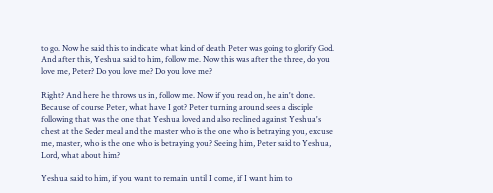to go. Now he said this to indicate what kind of death Peter was going to glorify God. And after this, Yeshua said to him, follow me. Now this was after the three, do you love me, Peter? Do you love me? Do you love me?

Right? And here he throws us in, follow me. Now if you read on, he ain't done. Because of course Peter, what have I got? Peter turning around sees a disciple following that was the one that Yeshua loved and also reclined against Yeshua's chest at the Seder meal and the master who is the one who is betraying you, excuse me, master, who is the one who is betraying you? Seeing him, Peter said to Yeshua, Lord, what about him?

Yeshua said to him, if you want to remain until I come, if I want him to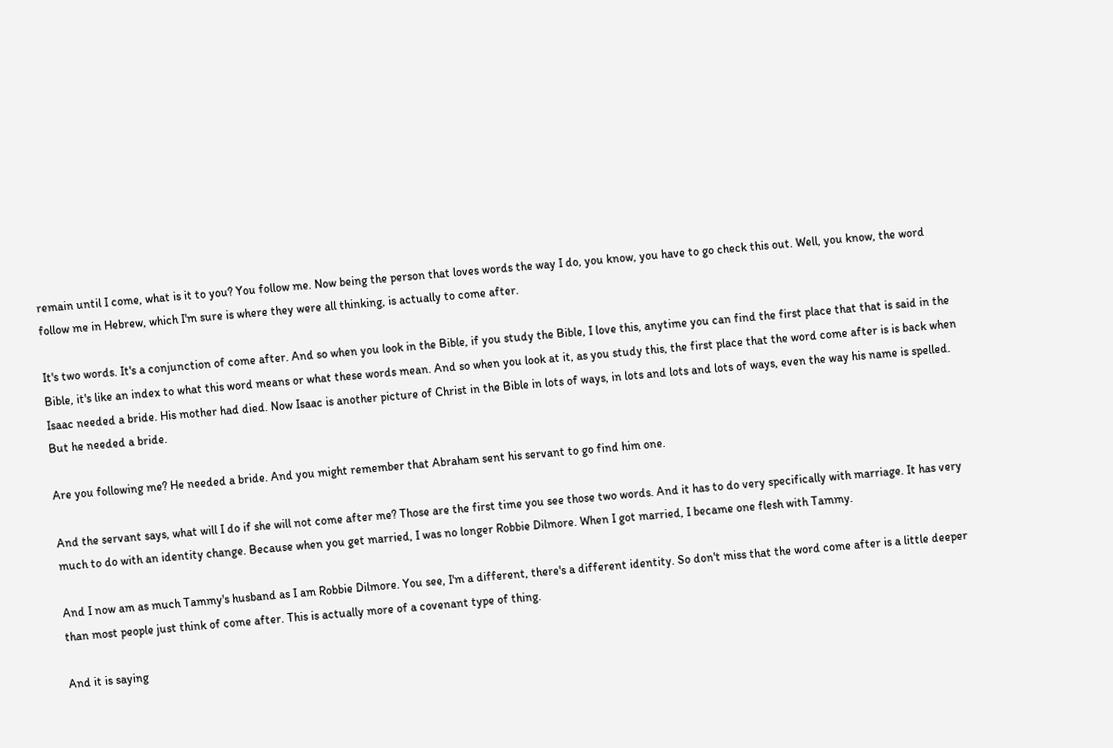remain until I come, what is it to you? You follow me. Now being the person that loves words the way I do, you know, you have to go check this out. Well, you know, the word follow me in Hebrew, which I'm sure is where they were all thinking, is actually to come after.

It's two words. It's a conjunction of come after. And so when you look in the Bible, if you study the Bible, I love this, anytime you can find the first place that that is said in the Bible, it's like an index to what this word means or what these words mean. And so when you look at it, as you study this, the first place that the word come after is is back when Isaac needed a bride. His mother had died. Now Isaac is another picture of Christ in the Bible in lots of ways, in lots and lots and lots of ways, even the way his name is spelled. But he needed a bride.

Are you following me? He needed a bride. And you might remember that Abraham sent his servant to go find him one.

And the servant says, what will I do if she will not come after me? Those are the first time you see those two words. And it has to do very specifically with marriage. It has very much to do with an identity change. Because when you get married, I was no longer Robbie Dilmore. When I got married, I became one flesh with Tammy.

And I now am as much Tammy's husband as I am Robbie Dilmore. You see, I'm a different, there's a different identity. So don't miss that the word come after is a little deeper than most people just think of come after. This is actually more of a covenant type of thing.

And it is saying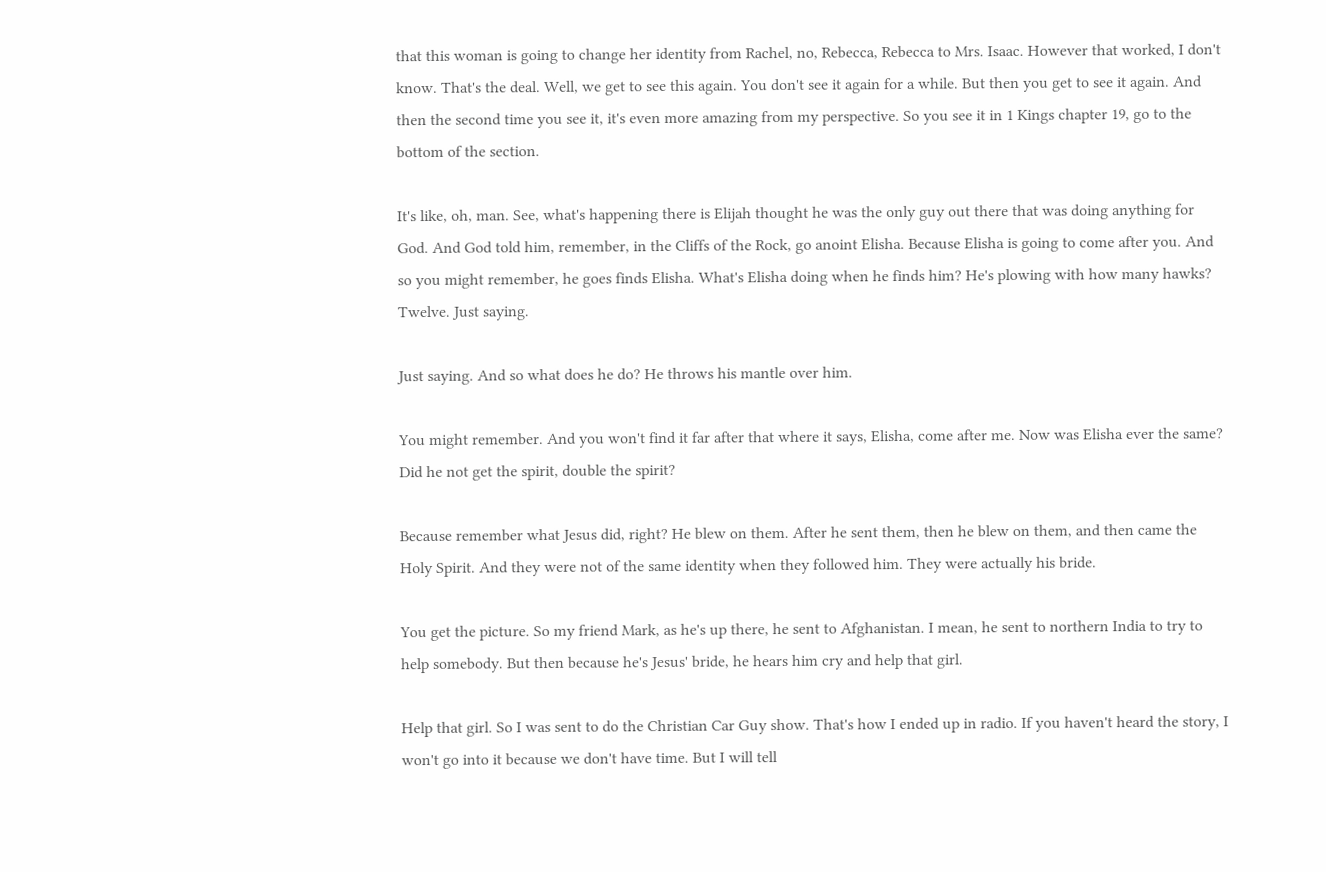that this woman is going to change her identity from Rachel, no, Rebecca, Rebecca to Mrs. Isaac. However that worked, I don't know. That's the deal. Well, we get to see this again. You don't see it again for a while. But then you get to see it again. And then the second time you see it, it's even more amazing from my perspective. So you see it in 1 Kings chapter 19, go to the bottom of the section.

It's like, oh, man. See, what's happening there is Elijah thought he was the only guy out there that was doing anything for God. And God told him, remember, in the Cliffs of the Rock, go anoint Elisha. Because Elisha is going to come after you. And so you might remember, he goes finds Elisha. What's Elisha doing when he finds him? He's plowing with how many hawks? Twelve. Just saying.

Just saying. And so what does he do? He throws his mantle over him.

You might remember. And you won't find it far after that where it says, Elisha, come after me. Now was Elisha ever the same? Did he not get the spirit, double the spirit?

Because remember what Jesus did, right? He blew on them. After he sent them, then he blew on them, and then came the Holy Spirit. And they were not of the same identity when they followed him. They were actually his bride.

You get the picture. So my friend Mark, as he's up there, he sent to Afghanistan. I mean, he sent to northern India to try to help somebody. But then because he's Jesus' bride, he hears him cry and help that girl.

Help that girl. So I was sent to do the Christian Car Guy show. That's how I ended up in radio. If you haven't heard the story, I won't go into it because we don't have time. But I will tell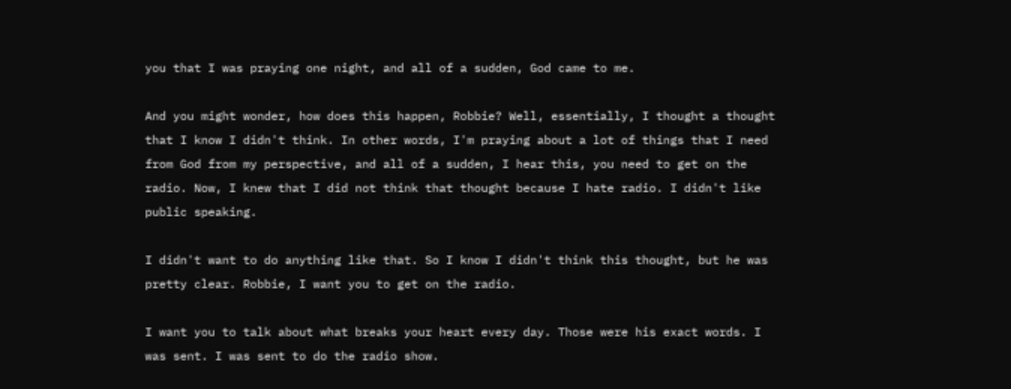you that I was praying one night, and all of a sudden, God came to me.

And you might wonder, how does this happen, Robbie? Well, essentially, I thought a thought that I know I didn't think. In other words, I'm praying about a lot of things that I need from God from my perspective, and all of a sudden, I hear this, you need to get on the radio. Now, I knew that I did not think that thought because I hate radio. I didn't like public speaking.

I didn't want to do anything like that. So I know I didn't think this thought, but he was pretty clear. Robbie, I want you to get on the radio.

I want you to talk about what breaks your heart every day. Those were his exact words. I was sent. I was sent to do the radio show.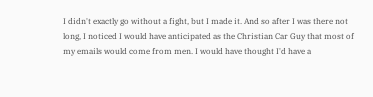I didn't exactly go without a fight, but I made it. And so after I was there not long, I noticed I would have anticipated as the Christian Car Guy that most of my emails would come from men. I would have thought I'd have a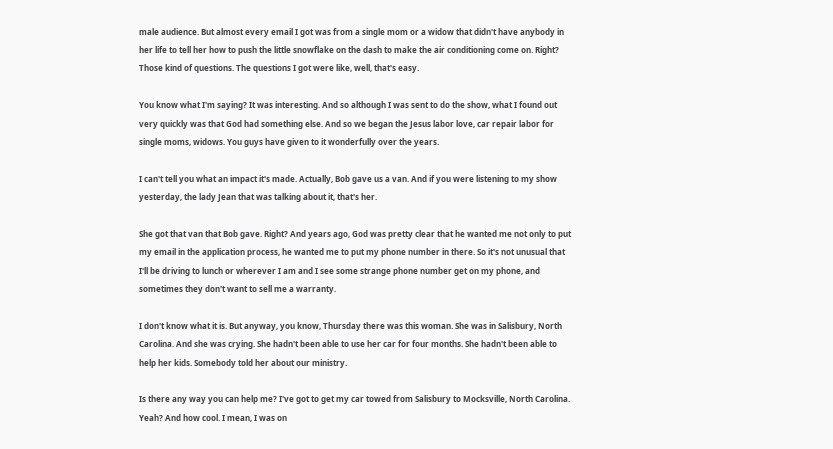male audience. But almost every email I got was from a single mom or a widow that didn't have anybody in her life to tell her how to push the little snowflake on the dash to make the air conditioning come on. Right? Those kind of questions. The questions I got were like, well, that's easy.

You know what I'm saying? It was interesting. And so although I was sent to do the show, what I found out very quickly was that God had something else. And so we began the Jesus labor love, car repair labor for single moms, widows. You guys have given to it wonderfully over the years.

I can't tell you what an impact it's made. Actually, Bob gave us a van. And if you were listening to my show yesterday, the lady Jean that was talking about it, that's her.

She got that van that Bob gave. Right? And years ago, God was pretty clear that he wanted me not only to put my email in the application process, he wanted me to put my phone number in there. So it's not unusual that I'll be driving to lunch or wherever I am and I see some strange phone number get on my phone, and sometimes they don't want to sell me a warranty.

I don't know what it is. But anyway, you know, Thursday there was this woman. She was in Salisbury, North Carolina. And she was crying. She hadn't been able to use her car for four months. She hadn't been able to help her kids. Somebody told her about our ministry.

Is there any way you can help me? I've got to get my car towed from Salisbury to Mocksville, North Carolina. Yeah? And how cool. I mean, I was on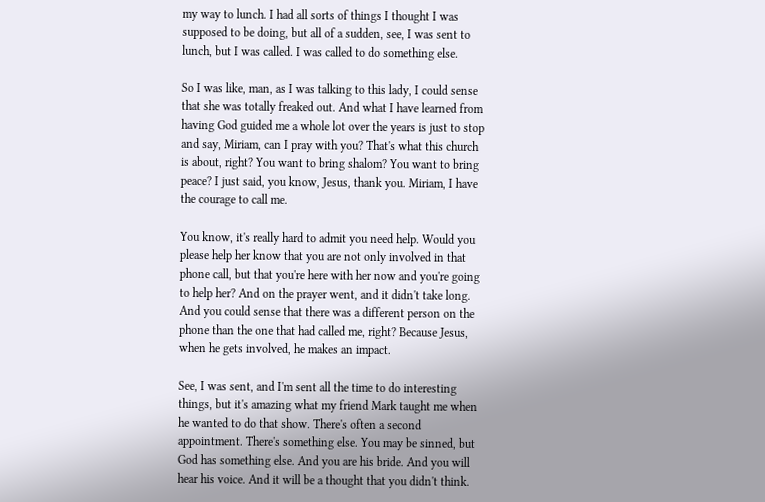my way to lunch. I had all sorts of things I thought I was supposed to be doing, but all of a sudden, see, I was sent to lunch, but I was called. I was called to do something else.

So I was like, man, as I was talking to this lady, I could sense that she was totally freaked out. And what I have learned from having God guided me a whole lot over the years is just to stop and say, Miriam, can I pray with you? That's what this church is about, right? You want to bring shalom? You want to bring peace? I just said, you know, Jesus, thank you. Miriam, I have the courage to call me.

You know, it's really hard to admit you need help. Would you please help her know that you are not only involved in that phone call, but that you're here with her now and you're going to help her? And on the prayer went, and it didn't take long. And you could sense that there was a different person on the phone than the one that had called me, right? Because Jesus, when he gets involved, he makes an impact.

See, I was sent, and I'm sent all the time to do interesting things, but it's amazing what my friend Mark taught me when he wanted to do that show. There's often a second appointment. There's something else. You may be sinned, but God has something else. And you are his bride. And you will hear his voice. And it will be a thought that you didn't think.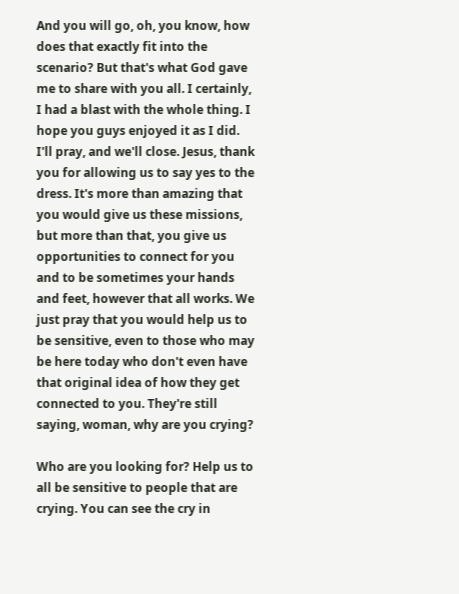And you will go, oh, you know, how does that exactly fit into the scenario? But that's what God gave me to share with you all. I certainly, I had a blast with the whole thing. I hope you guys enjoyed it as I did. I'll pray, and we'll close. Jesus, thank you for allowing us to say yes to the dress. It's more than amazing that you would give us these missions, but more than that, you give us opportunities to connect for you and to be sometimes your hands and feet, however that all works. We just pray that you would help us to be sensitive, even to those who may be here today who don't even have that original idea of how they get connected to you. They're still saying, woman, why are you crying?

Who are you looking for? Help us to all be sensitive to people that are crying. You can see the cry in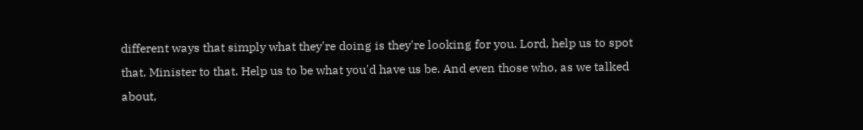different ways that simply what they're doing is they're looking for you. Lord, help us to spot that. Minister to that. Help us to be what you'd have us be. And even those who, as we talked about,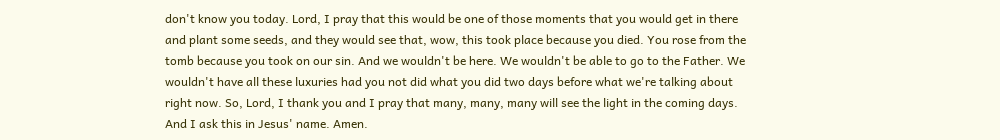don't know you today. Lord, I pray that this would be one of those moments that you would get in there and plant some seeds, and they would see that, wow, this took place because you died. You rose from the tomb because you took on our sin. And we wouldn't be here. We wouldn't be able to go to the Father. We wouldn't have all these luxuries had you not did what you did two days before what we're talking about right now. So, Lord, I thank you and I pray that many, many, many will see the light in the coming days. And I ask this in Jesus' name. Amen.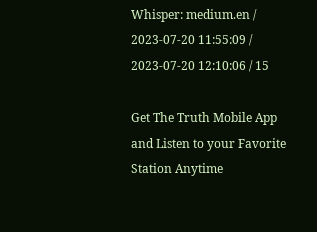Whisper: medium.en / 2023-07-20 11:55:09 / 2023-07-20 12:10:06 / 15

Get The Truth Mobile App and Listen to your Favorite Station Anytime